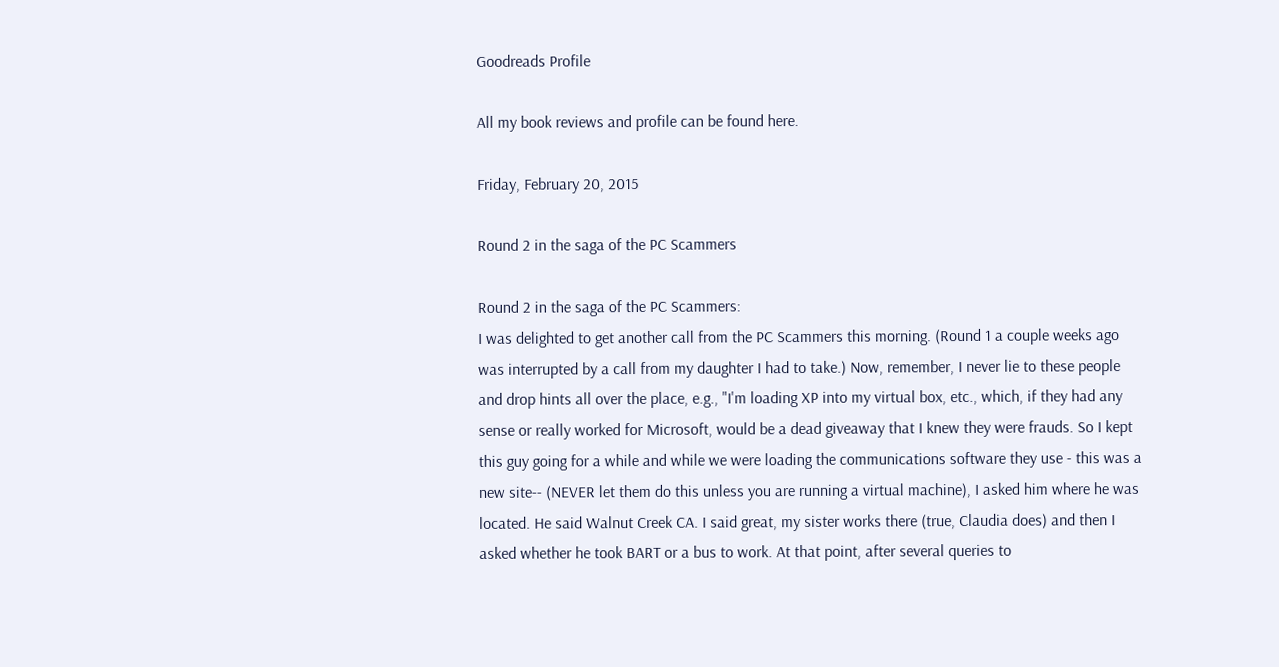Goodreads Profile

All my book reviews and profile can be found here.

Friday, February 20, 2015

Round 2 in the saga of the PC Scammers

Round 2 in the saga of the PC Scammers:
I was delighted to get another call from the PC Scammers this morning. (Round 1 a couple weeks ago was interrupted by a call from my daughter I had to take.) Now, remember, I never lie to these people and drop hints all over the place, e.g., "I'm loading XP into my virtual box, etc., which, if they had any sense or really worked for Microsoft, would be a dead giveaway that I knew they were frauds. So I kept this guy going for a while and while we were loading the communications software they use - this was a new site-- (NEVER let them do this unless you are running a virtual machine), I asked him where he was located. He said Walnut Creek CA. I said great, my sister works there (true, Claudia does) and then I asked whether he took BART or a bus to work. At that point, after several queries to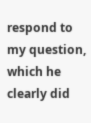respond to my question, which he clearly did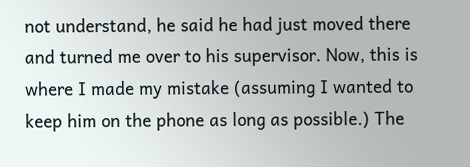not understand, he said he had just moved there and turned me over to his supervisor. Now, this is where I made my mistake (assuming I wanted to keep him on the phone as long as possible.) The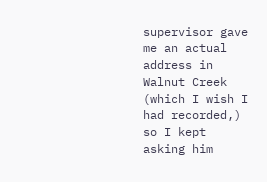supervisor gave me an actual address in Walnut Creek (which I wish I had recorded,) so I kept asking him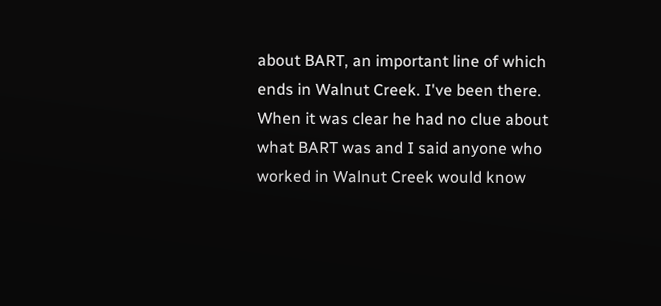about BART, an important line of which ends in Walnut Creek. I've been there. When it was clear he had no clue about what BART was and I said anyone who worked in Walnut Creek would know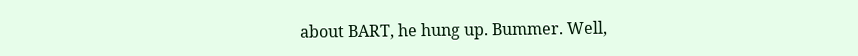about BART, he hung up. Bummer. Well,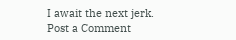I await the next jerk.
Post a Comment